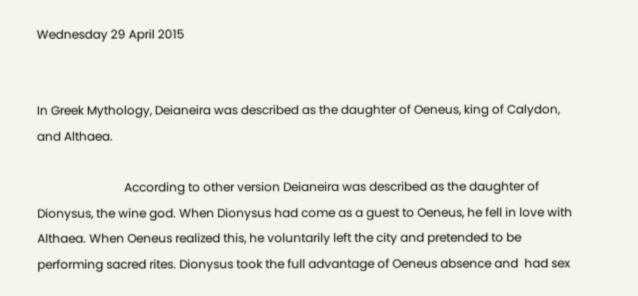Wednesday 29 April 2015


In Greek Mythology, Deianeira was described as the daughter of Oeneus, king of Calydon, and Althaea.

                             According to other version Deianeira was described as the daughter of Dionysus, the wine god. When Dionysus had come as a guest to Oeneus, he fell in love with Althaea. When Oeneus realized this, he voluntarily left the city and pretended to be performing sacred rites. Dionysus took the full advantage of Oeneus absence and  had sex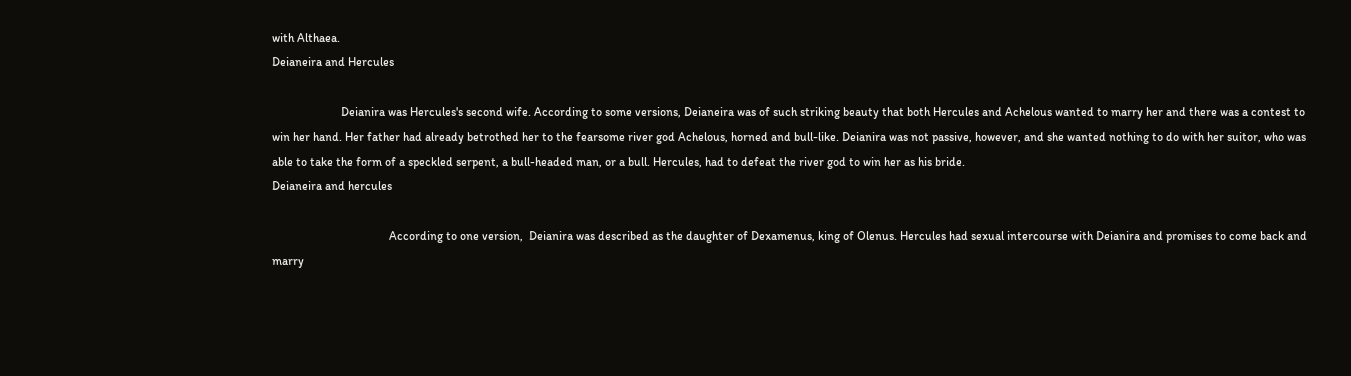with Althaea.
Deianeira and Hercules

                       Deianira was Hercules's second wife. According to some versions, Deianeira was of such striking beauty that both Hercules and Achelous wanted to marry her and there was a contest to win her hand. Her father had already betrothed her to the fearsome river god Achelous, horned and bull-like. Deianira was not passive, however, and she wanted nothing to do with her suitor, who was able to take the form of a speckled serpent, a bull-headed man, or a bull. Hercules, had to defeat the river god to win her as his bride.
Deianeira and hercules

                                       According to one version,  Deianira was described as the daughter of Dexamenus, king of Olenus. Hercules had sexual intercourse with Deianira and promises to come back and marry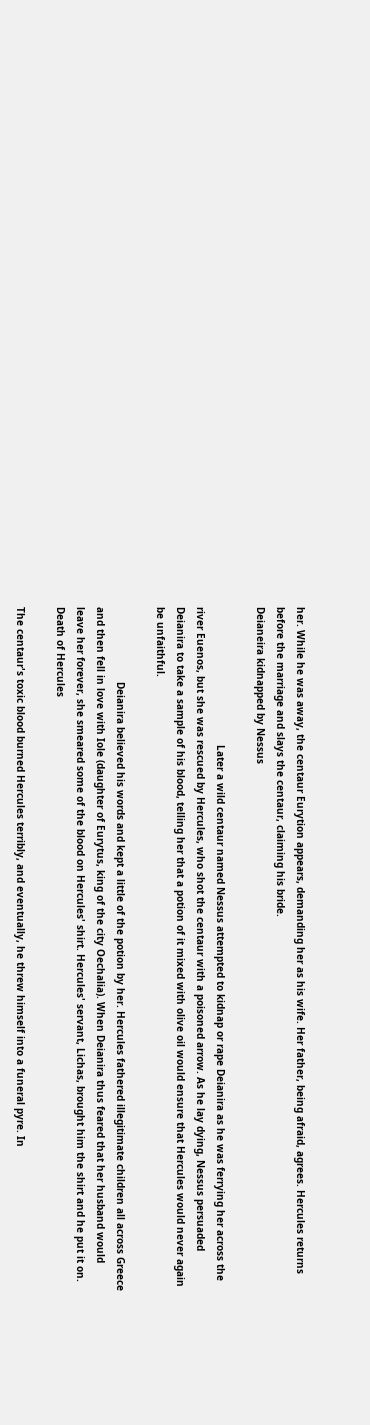her. While he was away, the centaur Eurytion appears, demanding her as his wife. Her father, being afraid, agrees. Hercules returns before the marriage and slays the centaur, claiming his bride.
Deianeira kidnapped by Nessus

                                              Later a wild centaur named Nessus attempted to kidnap or rape Deianira as he was ferrying her across the river Euenos, but she was rescued by Hercules, who shot the centaur with a poisoned arrow. As he lay dying, Nessus persuaded Deianira to take a sample of his blood, telling her that a potion of it mixed with olive oil would ensure that Hercules would never again be unfaithful.

                         Deianira believed his words and kept a little of the potion by her. Hercules fathered illegitimate children all across Greece and then fell in love with Iole (daughter of Eurytus, king of the city Oechalia). When Deianira thus feared that her husband would leave her forever, she smeared some of the blood on Hercules' shirt. Hercules' servant, Lichas, brought him the shirt and he put it on.
Death of Hercules

The centaur's toxic blood burned Hercules terribly, and eventually, he threw himself into a funeral pyre. In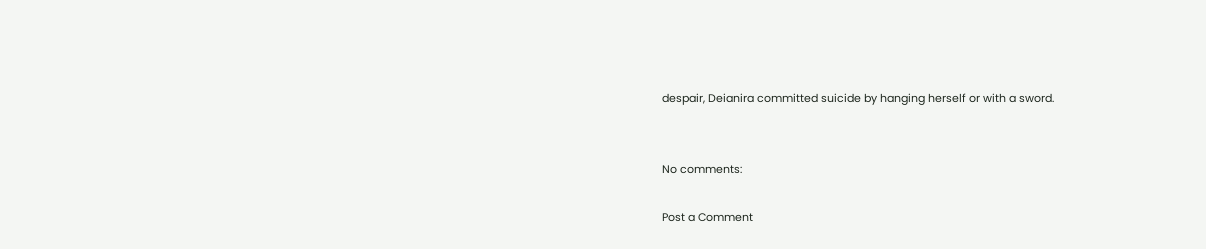despair, Deianira committed suicide by hanging herself or with a sword.


No comments:

Post a Comment